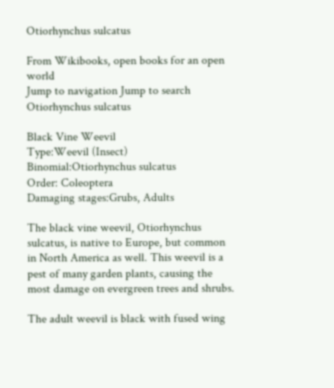Otiorhynchus sulcatus

From Wikibooks, open books for an open world
Jump to navigation Jump to search
Otiorhynchus sulcatus

Black Vine Weevil
Type:Weevil (Insect)
Binomial:Otiorhynchus sulcatus
Order: Coleoptera
Damaging stages:Grubs, Adults

The black vine weevil, Otiorhynchus sulcatus, is native to Europe, but common in North America as well. This weevil is a pest of many garden plants, causing the most damage on evergreen trees and shrubs.

The adult weevil is black with fused wing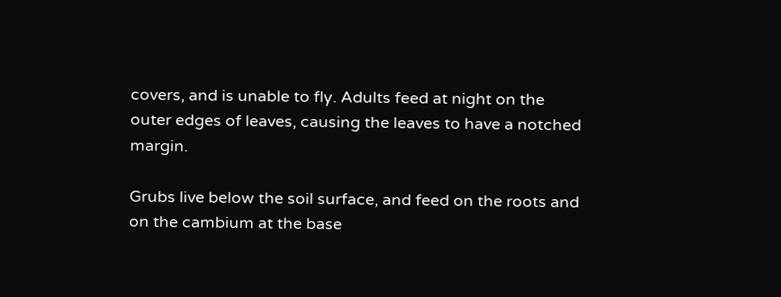covers, and is unable to fly. Adults feed at night on the outer edges of leaves, causing the leaves to have a notched margin.

Grubs live below the soil surface, and feed on the roots and on the cambium at the base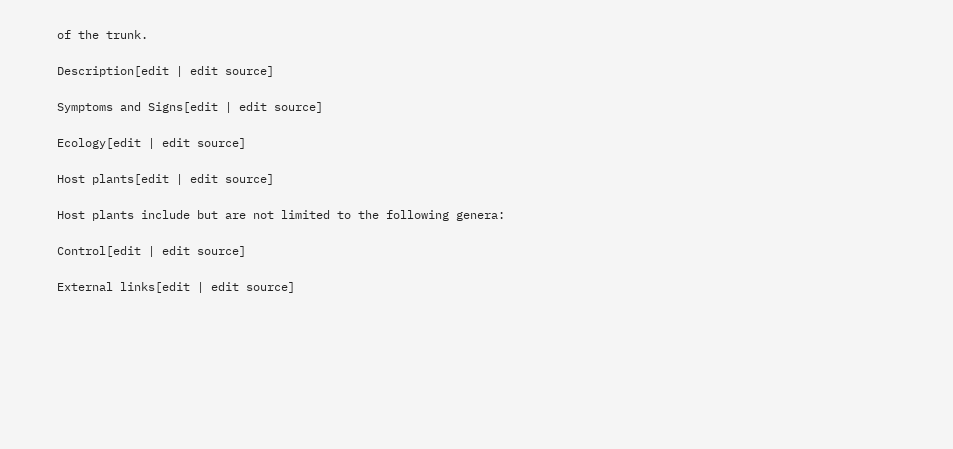of the trunk.

Description[edit | edit source]

Symptoms and Signs[edit | edit source]

Ecology[edit | edit source]

Host plants[edit | edit source]

Host plants include but are not limited to the following genera:

Control[edit | edit source]

External links[edit | edit source]